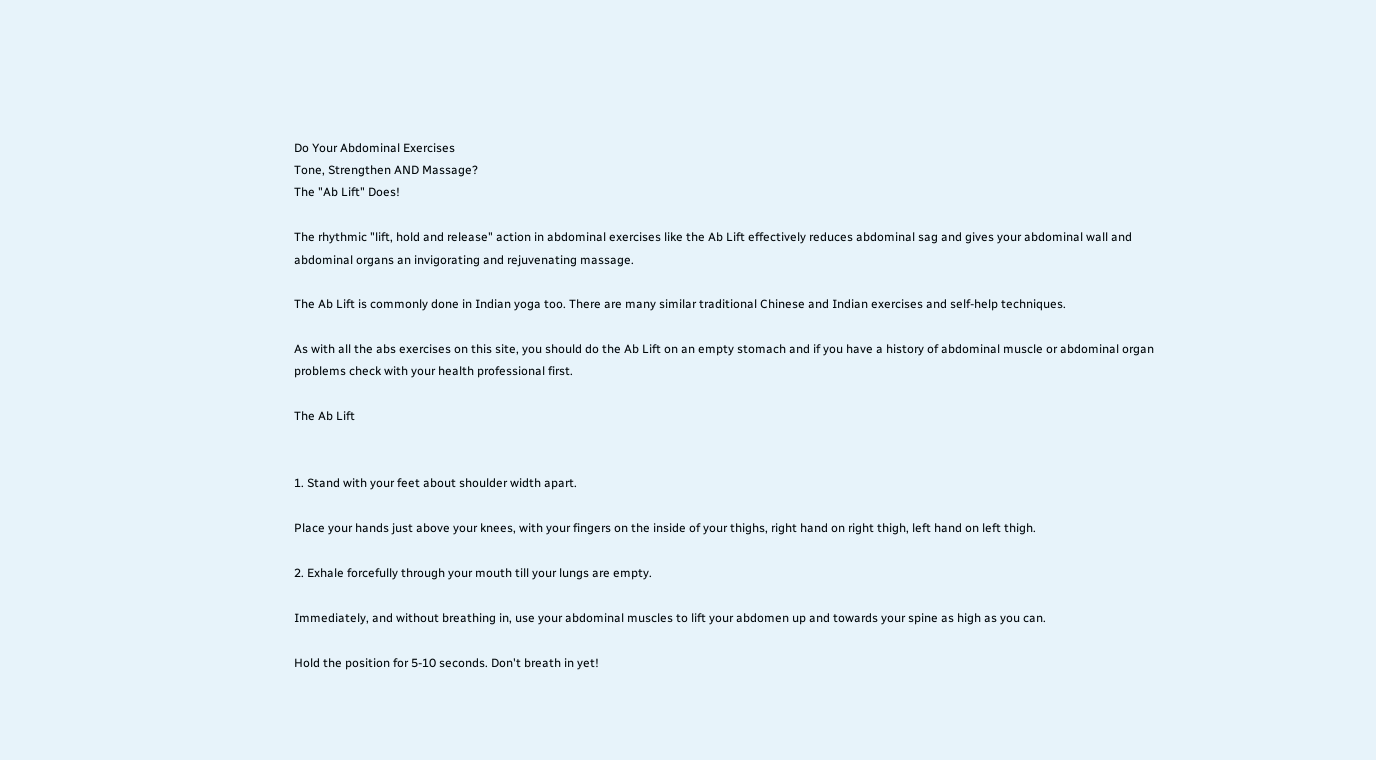Do Your Abdominal Exercises
Tone, Strengthen AND Massage?
The "Ab Lift" Does!

The rhythmic "lift, hold and release" action in abdominal exercises like the Ab Lift effectively reduces abdominal sag and gives your abdominal wall and abdominal organs an invigorating and rejuvenating massage.

The Ab Lift is commonly done in Indian yoga too. There are many similar traditional Chinese and Indian exercises and self-help techniques.

As with all the abs exercises on this site, you should do the Ab Lift on an empty stomach and if you have a history of abdominal muscle or abdominal organ problems check with your health professional first.

The Ab Lift


1. Stand with your feet about shoulder width apart.

Place your hands just above your knees, with your fingers on the inside of your thighs, right hand on right thigh, left hand on left thigh.

2. Exhale forcefully through your mouth till your lungs are empty.

Immediately, and without breathing in, use your abdominal muscles to lift your abdomen up and towards your spine as high as you can.

Hold the position for 5-10 seconds. Don't breath in yet!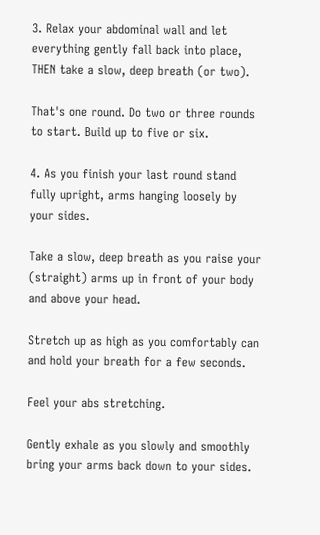3. Relax your abdominal wall and let everything gently fall back into place, THEN take a slow, deep breath (or two).

That's one round. Do two or three rounds to start. Build up to five or six.

4. As you finish your last round stand fully upright, arms hanging loosely by your sides.

Take a slow, deep breath as you raise your (straight) arms up in front of your body and above your head.

Stretch up as high as you comfortably can and hold your breath for a few seconds.

Feel your abs stretching.

Gently exhale as you slowly and smoothly bring your arms back down to your sides.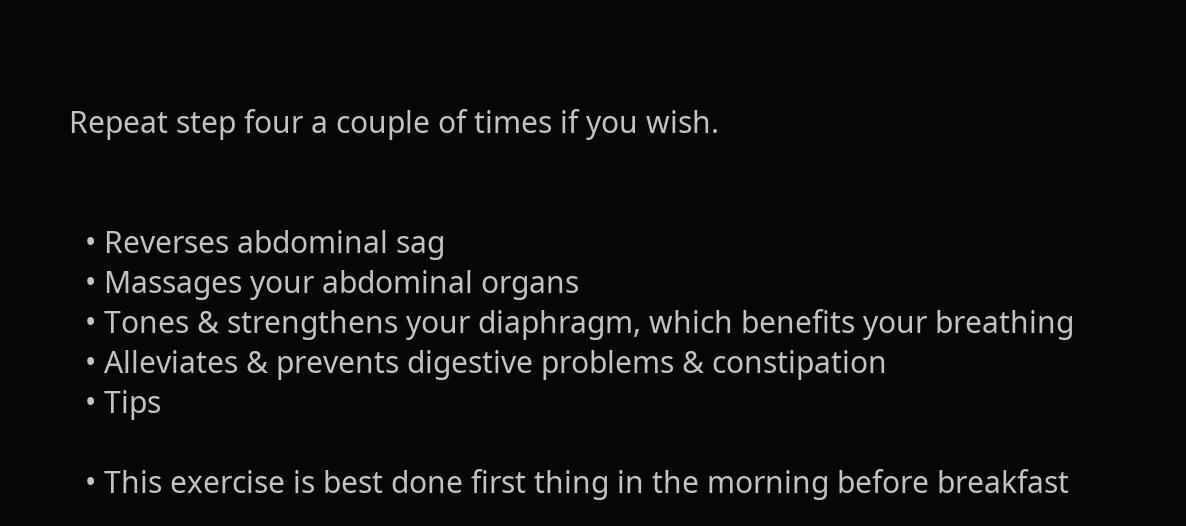Repeat step four a couple of times if you wish.


  • Reverses abdominal sag
  • Massages your abdominal organs
  • Tones & strengthens your diaphragm, which benefits your breathing
  • Alleviates & prevents digestive problems & constipation
  • Tips

  • This exercise is best done first thing in the morning before breakfast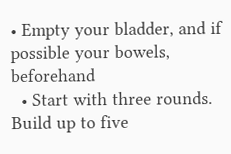• Empty your bladder, and if possible your bowels, beforehand
  • Start with three rounds. Build up to five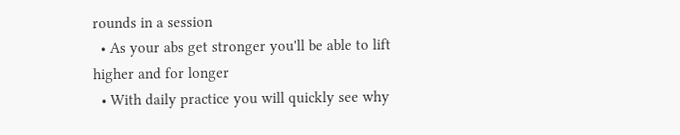rounds in a session
  • As your abs get stronger you'll be able to lift higher and for longer
  • With daily practice you will quickly see why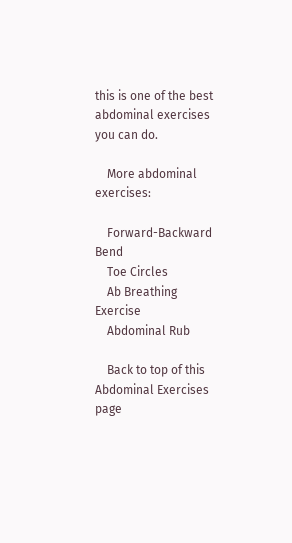this is one of the best abdominal exercises you can do.

    More abdominal exercises:

    Forward-Backward Bend
    Toe Circles
    Ab Breathing Exercise
    Abdominal Rub

    Back to top of this Abdominal Exercises page